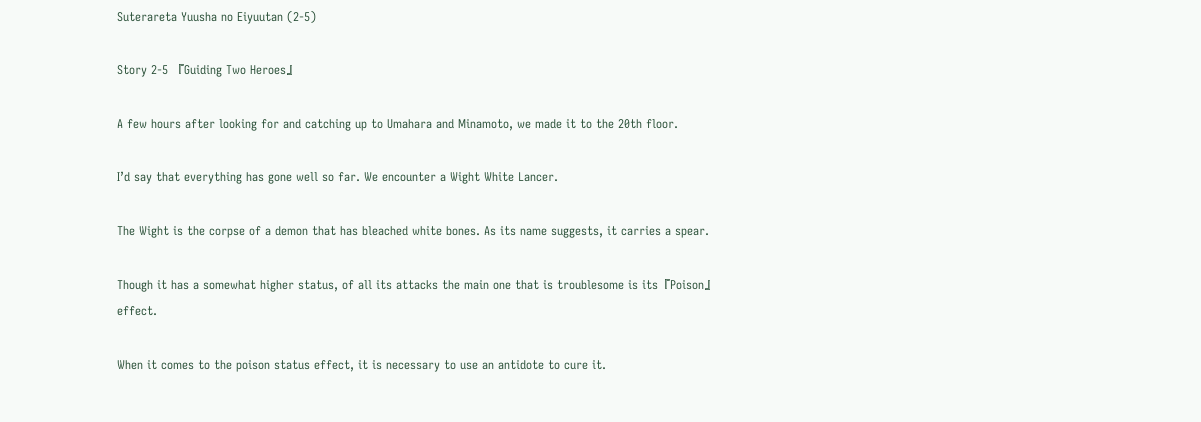Suterareta Yuusha no Eiyuutan (2-5)

Story 2-5 『Guiding Two Heroes』

A few hours after looking for and catching up to Umahara and Minamoto, we made it to the 20th floor.

I’d say that everything has gone well so far. We encounter a Wight White Lancer.

The Wight is the corpse of a demon that has bleached white bones. As its name suggests, it carries a spear.

Though it has a somewhat higher status, of all its attacks the main one that is troublesome is its『Poison』effect.

When it comes to the poison status effect, it is necessary to use an antidote to cure it.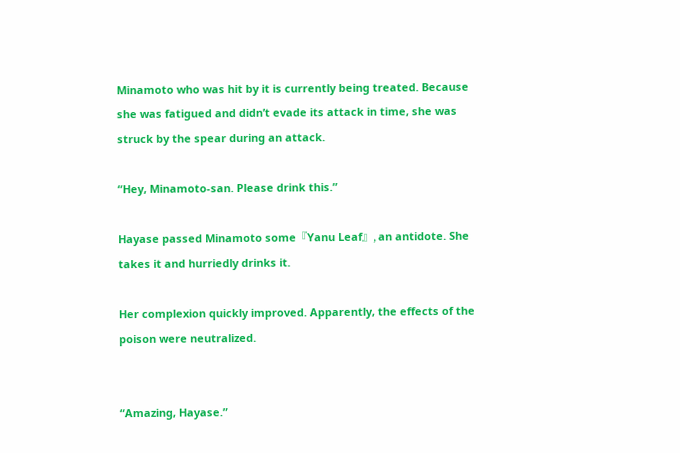Minamoto who was hit by it is currently being treated. Because she was fatigued and didn’t evade its attack in time, she was struck by the spear during an attack.

“Hey, Minamoto-san. Please drink this.”

Hayase passed Minamoto some『Yanu Leaf』, an antidote. She takes it and hurriedly drinks it.

Her complexion quickly improved. Apparently, the effects of the poison were neutralized.


“Amazing, Hayase.”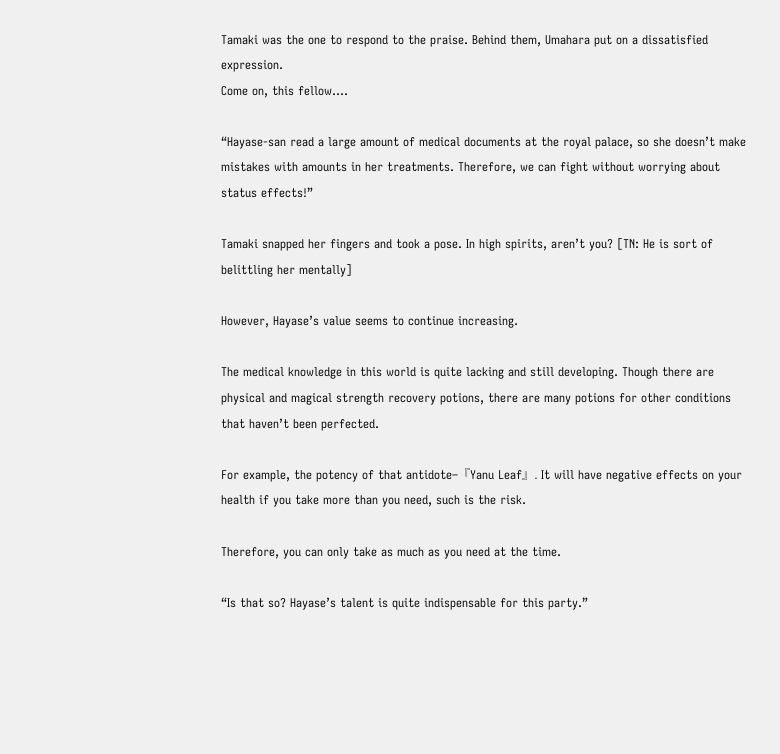Tamaki was the one to respond to the praise. Behind them, Umahara put on a dissatisfied expression.
Come on, this fellow….

“Hayase-san read a large amount of medical documents at the royal palace, so she doesn’t make mistakes with amounts in her treatments. Therefore, we can fight without worrying about status effects!”

Tamaki snapped her fingers and took a pose. In high spirits, aren’t you? [TN: He is sort of belittling her mentally]

However, Hayase’s value seems to continue increasing.

The medical knowledge in this world is quite lacking and still developing. Though there are physical and magical strength recovery potions, there are many potions for other conditions that haven’t been perfected.

For example, the potency of that antidote–『Yanu Leaf』. It will have negative effects on your health if you take more than you need, such is the risk.

Therefore, you can only take as much as you need at the time.

“Is that so? Hayase’s talent is quite indispensable for this party.”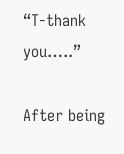“T-thank you…..”

After being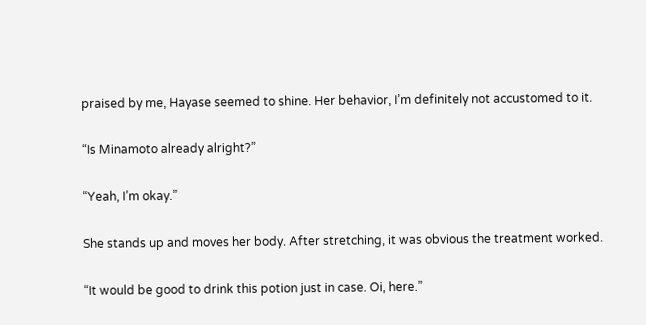praised by me, Hayase seemed to shine. Her behavior, I’m definitely not accustomed to it.

“Is Minamoto already alright?”

“Yeah, I’m okay.”

She stands up and moves her body. After stretching, it was obvious the treatment worked.

“It would be good to drink this potion just in case. Oi, here.”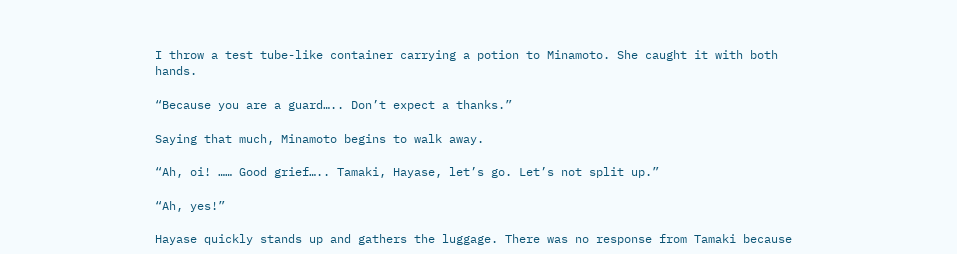I throw a test tube-like container carrying a potion to Minamoto. She caught it with both hands.

“Because you are a guard….. Don’t expect a thanks.”

Saying that much, Minamoto begins to walk away.

“Ah, oi! …… Good grief….. Tamaki, Hayase, let’s go. Let’s not split up.”

“Ah, yes!”

Hayase quickly stands up and gathers the luggage. There was no response from Tamaki because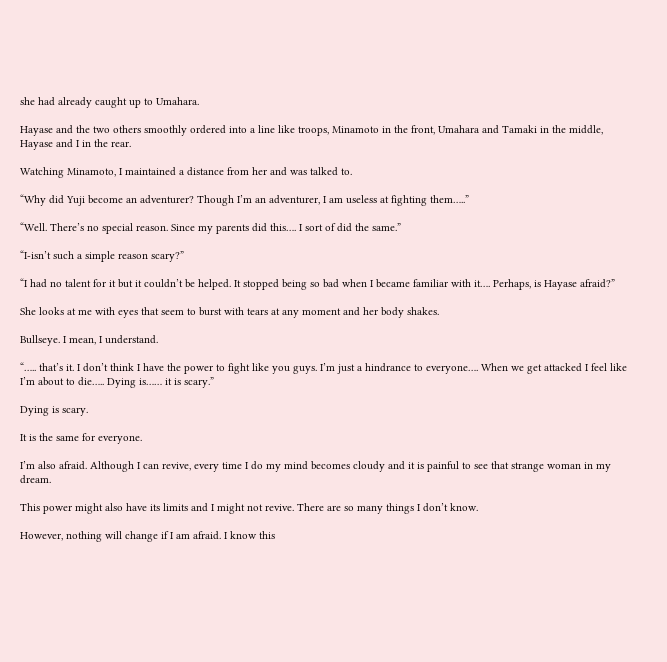she had already caught up to Umahara.

Hayase and the two others smoothly ordered into a line like troops, Minamoto in the front, Umahara and Tamaki in the middle, Hayase and I in the rear.

Watching Minamoto, I maintained a distance from her and was talked to.

“Why did Yuji become an adventurer? Though I’m an adventurer, I am useless at fighting them…..”

“Well. There’s no special reason. Since my parents did this…. I sort of did the same.”

“I-isn’t such a simple reason scary?”

“I had no talent for it but it couldn’t be helped. It stopped being so bad when I became familiar with it…. Perhaps, is Hayase afraid?”

She looks at me with eyes that seem to burst with tears at any moment and her body shakes.

Bullseye. I mean, I understand.

“….. that’s it. I don’t think I have the power to fight like you guys. I’m just a hindrance to everyone…. When we get attacked I feel like I’m about to die….. Dying is…… it is scary.”

Dying is scary.

It is the same for everyone.

I’m also afraid. Although I can revive, every time I do my mind becomes cloudy and it is painful to see that strange woman in my dream.

This power might also have its limits and I might not revive. There are so many things I don’t know.

However, nothing will change if I am afraid. I know this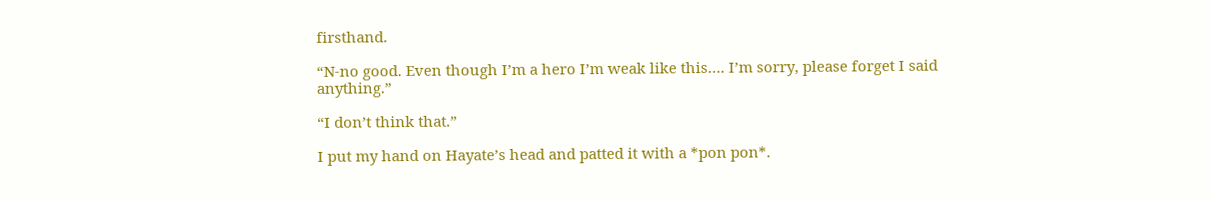firsthand.

“N-no good. Even though I’m a hero I’m weak like this…. I’m sorry, please forget I said anything.”

“I don’t think that.”

I put my hand on Hayate’s head and patted it with a *pon pon*.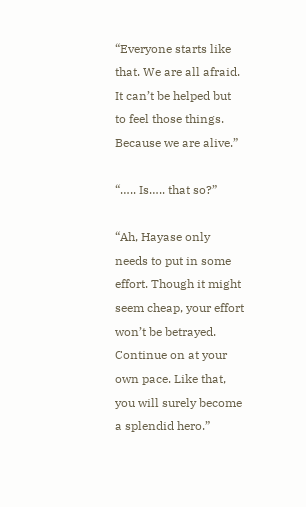“Everyone starts like that. We are all afraid. It can’t be helped but to feel those things. Because we are alive.”

“….. Is….. that so?”

“Ah, Hayase only needs to put in some effort. Though it might seem cheap, your effort won’t be betrayed. Continue on at your own pace. Like that, you will surely become a splendid hero.”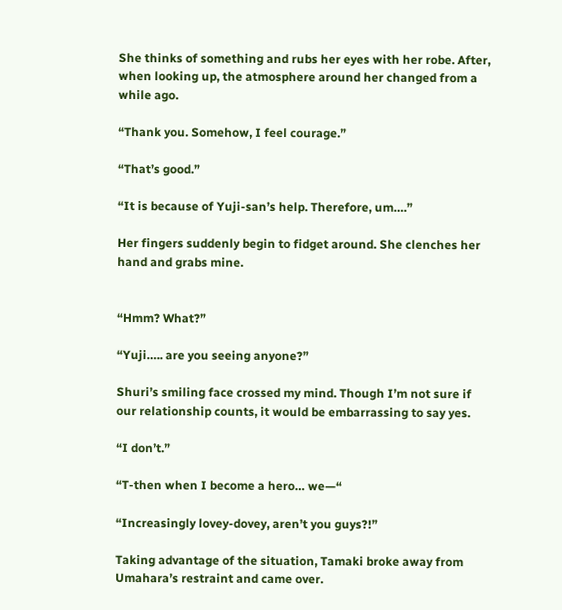She thinks of something and rubs her eyes with her robe. After, when looking up, the atmosphere around her changed from a while ago.

“Thank you. Somehow, I feel courage.”

“That’s good.”

“It is because of Yuji-san’s help. Therefore, um….”

Her fingers suddenly begin to fidget around. She clenches her hand and grabs mine.


“Hmm? What?”

“Yuji….. are you seeing anyone?”

Shuri’s smiling face crossed my mind. Though I’m not sure if our relationship counts, it would be embarrassing to say yes.

“I don’t.”

“T-then when I become a hero… we—“

“Increasingly lovey-dovey, aren’t you guys?!”

Taking advantage of the situation, Tamaki broke away from Umahara’s restraint and came over.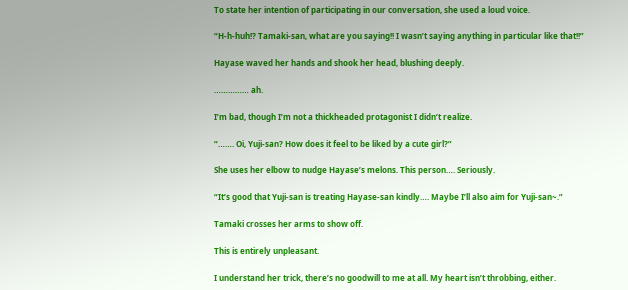To state her intention of participating in our conversation, she used a loud voice.

“H-h-huh!? Tamaki-san, what are you saying!! I wasn’t saying anything in particular like that!!”

Hayase waved her hands and shook her head, blushing deeply.

…………… ah.

I’m bad, though I’m not a thickheaded protagonist I didn’t realize.

“……. Oi, Yuji-san? How does it feel to be liked by a cute girl?”

She uses her elbow to nudge Hayase’s melons. This person…. Seriously.

“It’s good that Yuji-san is treating Hayase-san kindly…. Maybe I’ll also aim for Yuji-san~.”

Tamaki crosses her arms to show off.

This is entirely unpleasant.

I understand her trick, there’s no goodwill to me at all. My heart isn’t throbbing, either.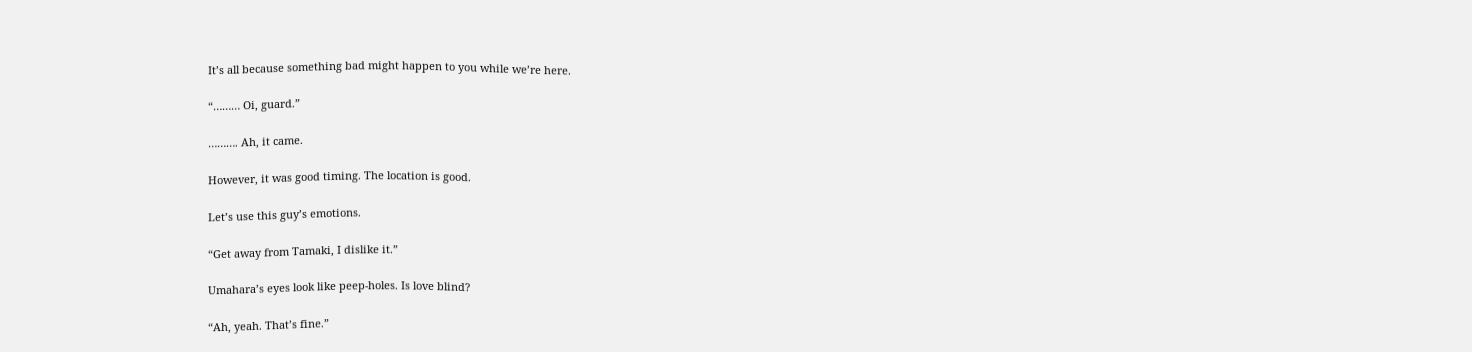It’s all because something bad might happen to you while we’re here.

“……… Oi, guard.”

………. Ah, it came.

However, it was good timing. The location is good.

Let’s use this guy’s emotions.

“Get away from Tamaki, I dislike it.”

Umahara’s eyes look like peep-holes. Is love blind?

“Ah, yeah. That’s fine.”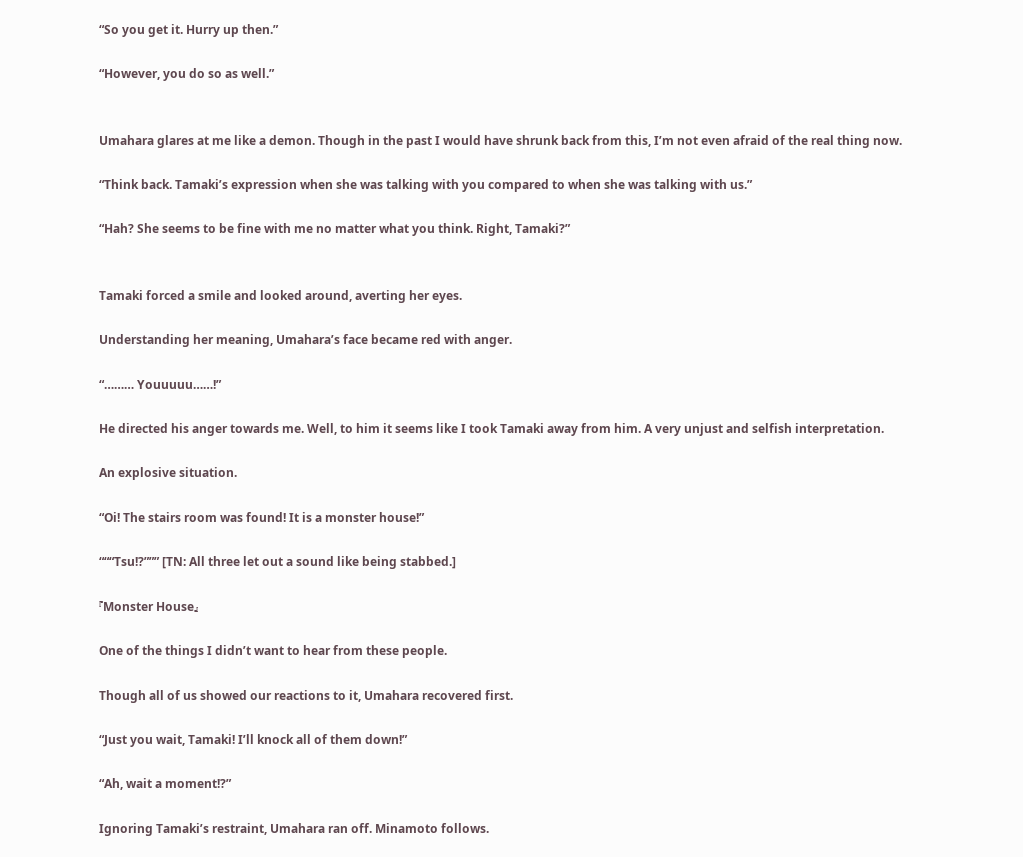“So you get it. Hurry up then.”

“However, you do so as well.”


Umahara glares at me like a demon. Though in the past I would have shrunk back from this, I’m not even afraid of the real thing now.

“Think back. Tamaki’s expression when she was talking with you compared to when she was talking with us.”

“Hah? She seems to be fine with me no matter what you think. Right, Tamaki?”


Tamaki forced a smile and looked around, averting her eyes.

Understanding her meaning, Umahara’s face became red with anger.

“……… Youuuuu……!”

He directed his anger towards me. Well, to him it seems like I took Tamaki away from him. A very unjust and selfish interpretation.

An explosive situation.

“Oi! The stairs room was found! It is a monster house!”

“““Tsu!?””” [TN: All three let out a sound like being stabbed.]

『Monster House』

One of the things I didn’t want to hear from these people.

Though all of us showed our reactions to it, Umahara recovered first.

“Just you wait, Tamaki! I’ll knock all of them down!”

“Ah, wait a moment!?”

Ignoring Tamaki’s restraint, Umahara ran off. Minamoto follows.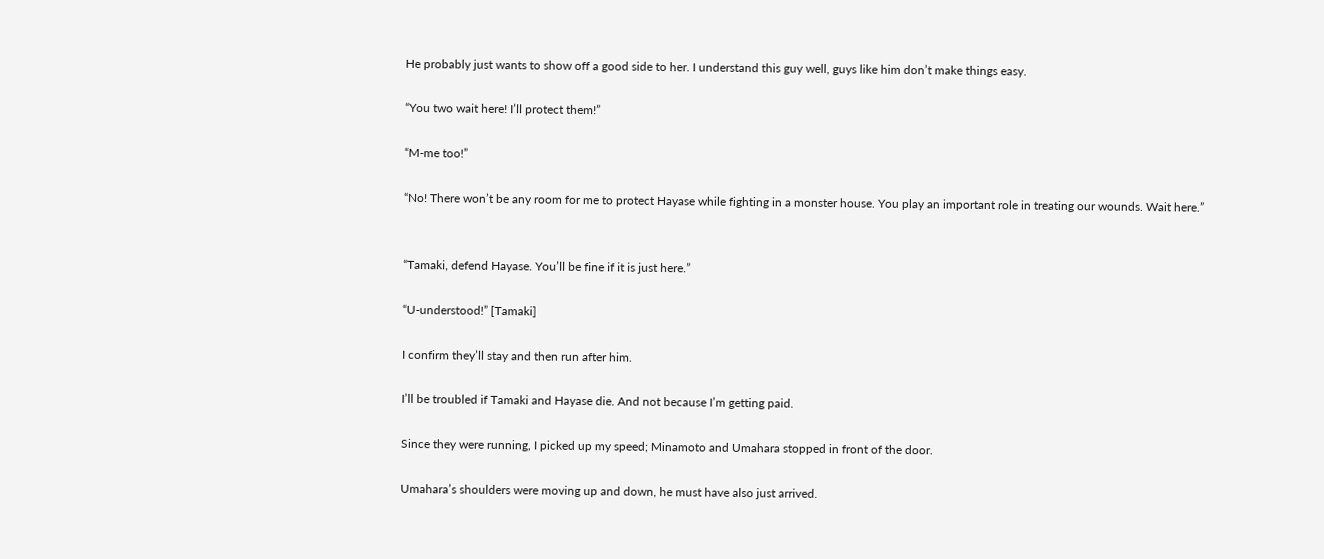He probably just wants to show off a good side to her. I understand this guy well, guys like him don’t make things easy.

“You two wait here! I’ll protect them!”

“M-me too!”

“No! There won’t be any room for me to protect Hayase while fighting in a monster house. You play an important role in treating our wounds. Wait here.”


“Tamaki, defend Hayase. You’ll be fine if it is just here.”

“U-understood!” [Tamaki]

I confirm they’ll stay and then run after him.

I’ll be troubled if Tamaki and Hayase die. And not because I’m getting paid.

Since they were running, I picked up my speed; Minamoto and Umahara stopped in front of the door.

Umahara’s shoulders were moving up and down, he must have also just arrived.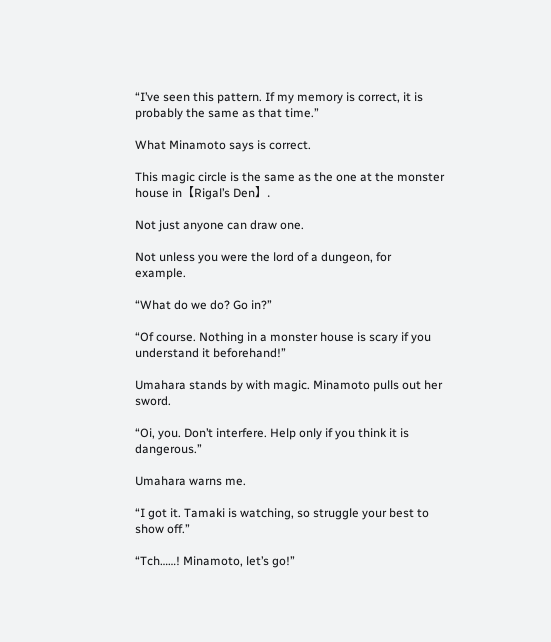“I’ve seen this pattern. If my memory is correct, it is probably the same as that time.”

What Minamoto says is correct.

This magic circle is the same as the one at the monster house in【Rigal’s Den】.

Not just anyone can draw one.

Not unless you were the lord of a dungeon, for example.

“What do we do? Go in?”

“Of course. Nothing in a monster house is scary if you understand it beforehand!”

Umahara stands by with magic. Minamoto pulls out her sword.

“Oi, you. Don’t interfere. Help only if you think it is dangerous.”

Umahara warns me.

“I got it. Tamaki is watching, so struggle your best to show off.”

“Tch……! Minamoto, let’s go!”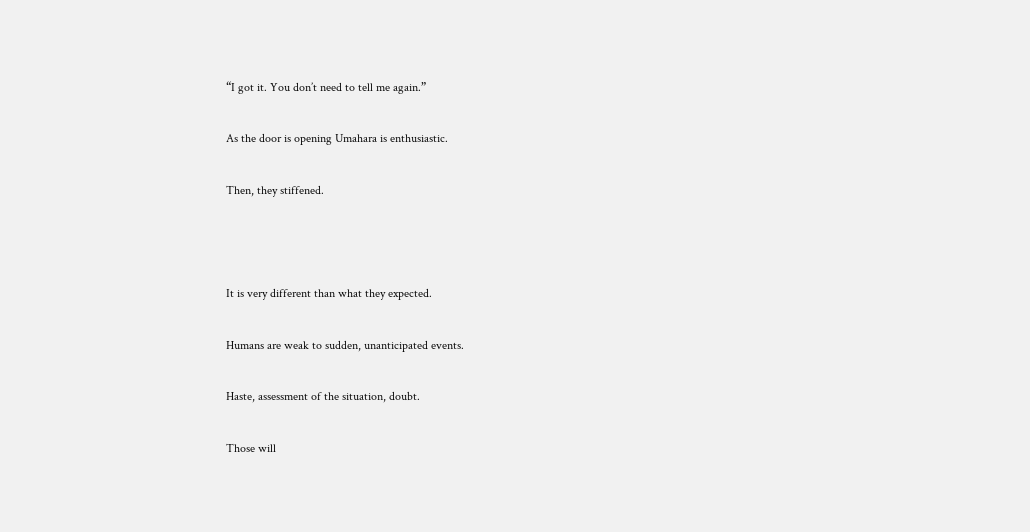“I got it. You don’t need to tell me again.”

As the door is opening Umahara is enthusiastic.

Then, they stiffened.



It is very different than what they expected.

Humans are weak to sudden, unanticipated events.

Haste, assessment of the situation, doubt.

Those will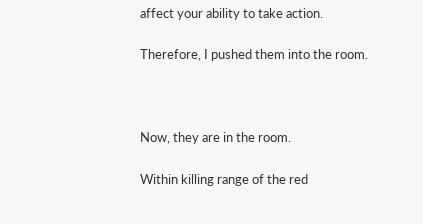affect your ability to take action.

Therefore, I pushed them into the room.



Now, they are in the room.

Within killing range of the red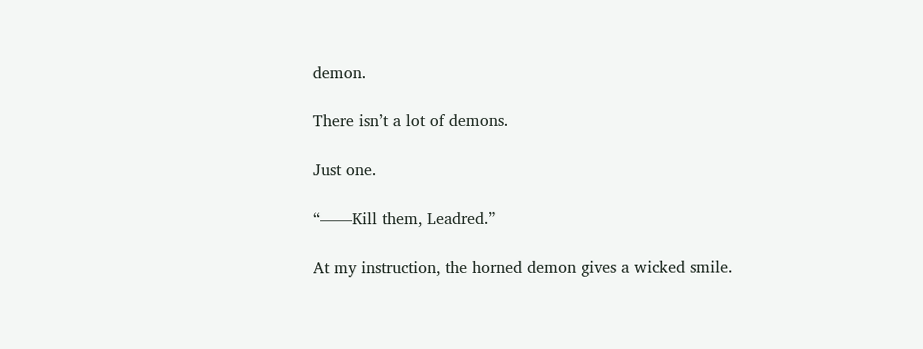demon.

There isn’t a lot of demons.

Just one.

“——Kill them, Leadred.”

At my instruction, the horned demon gives a wicked smile.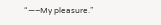“—–My pleasure.”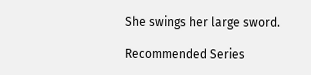She swings her large sword.

Recommended Series